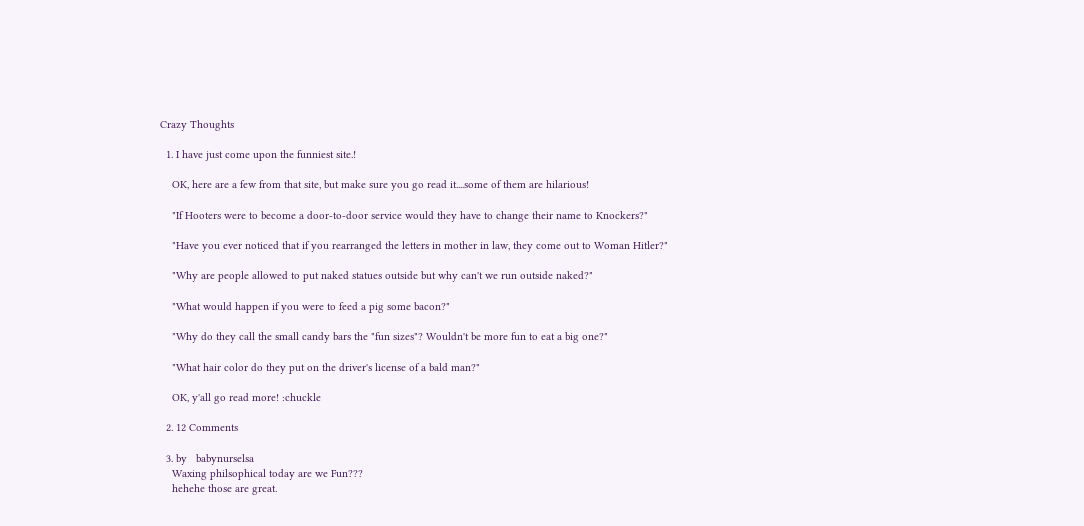Crazy Thoughts

  1. I have just come upon the funniest site.!

    OK, here are a few from that site, but make sure you go read it....some of them are hilarious!

    "If Hooters were to become a door-to-door service would they have to change their name to Knockers?"

    "Have you ever noticed that if you rearranged the letters in mother in law, they come out to Woman Hitler?"

    "Why are people allowed to put naked statues outside but why can't we run outside naked?"

    "What would happen if you were to feed a pig some bacon?"

    "Why do they call the small candy bars the "fun sizes"? Wouldn't be more fun to eat a big one?"

    "What hair color do they put on the driver's license of a bald man?"

    OK, y'all go read more! :chuckle

  2. 12 Comments

  3. by   babynurselsa
    Waxing philsophical today are we Fun???
    hehehe those are great.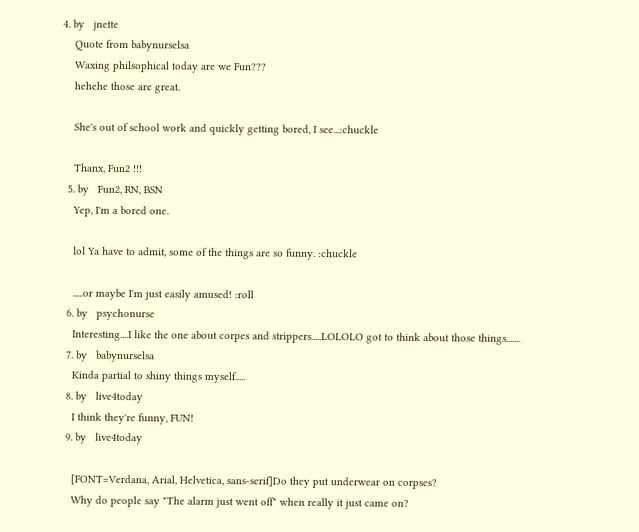4. by   jnette
    Quote from babynurselsa
    Waxing philsophical today are we Fun???
    hehehe those are great.

    She's out of school work and quickly getting bored, I see...:chuckle

    Thanx, Fun2 !!!
  5. by   Fun2, RN, BSN
    Yep, I'm a bored one.

    lol Ya have to admit, some of the things are so funny. :chuckle

    .....or maybe I'm just easily amused! :roll
  6. by   psychonurse
    Interesting....I like the one about corpes and strippers.....LOLOLO got to think about those things.......
  7. by   babynurselsa
    Kinda partial to shiny things myself.....
  8. by   live4today
    I think they're funny, FUN!
  9. by   live4today

    [FONT=Verdana, Arial, Helvetica, sans-serif]Do they put underwear on corpses?
    Why do people say "The alarm just went off" when really it just came on?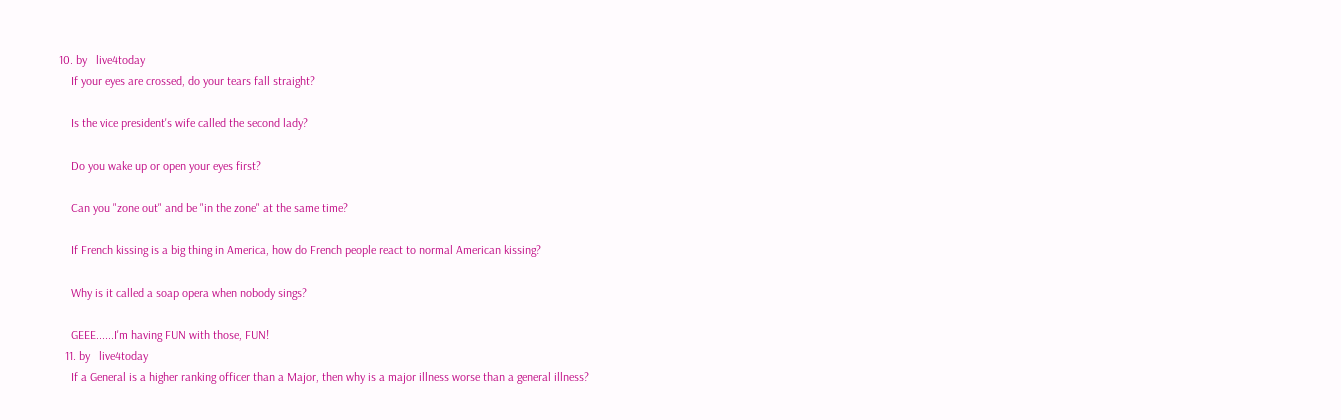10. by   live4today
    If your eyes are crossed, do your tears fall straight?

    Is the vice president's wife called the second lady?

    Do you wake up or open your eyes first?

    Can you "zone out" and be "in the zone" at the same time?

    If French kissing is a big thing in America, how do French people react to normal American kissing?

    Why is it called a soap opera when nobody sings?

    GEEE......I'm having FUN with those, FUN!
  11. by   live4today
    If a General is a higher ranking officer than a Major, then why is a major illness worse than a general illness?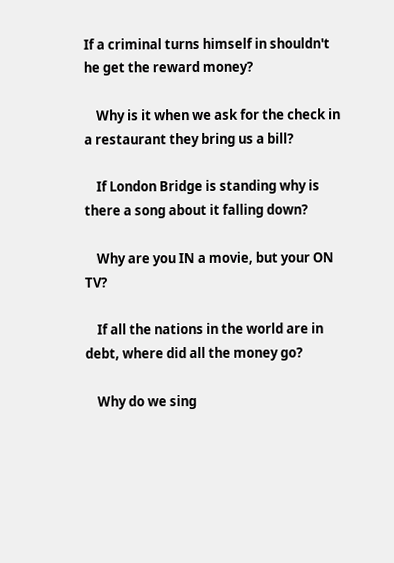If a criminal turns himself in shouldn't he get the reward money?

    Why is it when we ask for the check in a restaurant they bring us a bill?

    If London Bridge is standing why is there a song about it falling down?

    Why are you IN a movie, but your ON TV?

    If all the nations in the world are in debt, where did all the money go?

    Why do we sing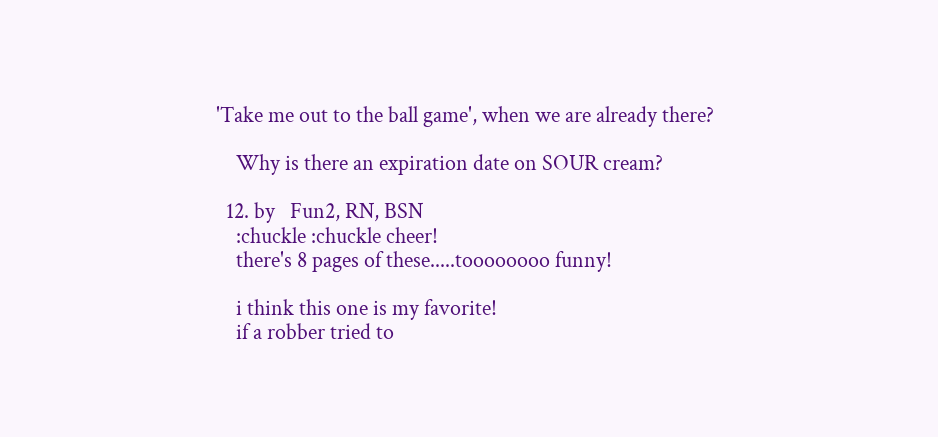'Take me out to the ball game', when we are already there?

    Why is there an expiration date on SOUR cream?

  12. by   Fun2, RN, BSN
    :chuckle :chuckle cheer!
    there's 8 pages of these.....toooooooo funny!

    i think this one is my favorite!
    if a robber tried to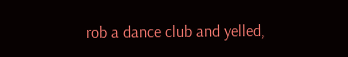rob a dance club and yelled,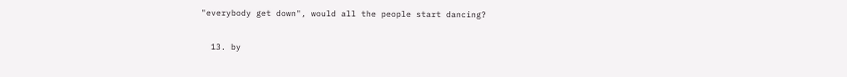"everybody get down", would all the people start dancing?

  13. by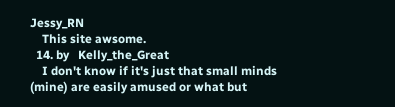Jessy_RN
    This site awsome.
  14. by   Kelly_the_Great
    I don't know if it's just that small minds (mine) are easily amused or what but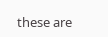these are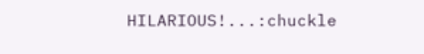HILARIOUS!...:chuckle